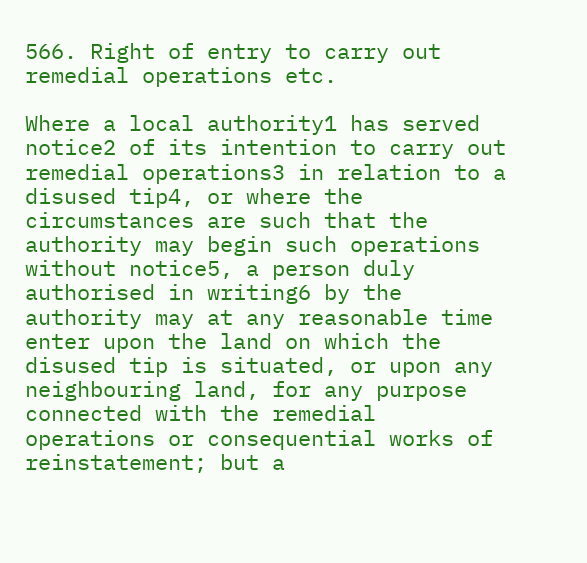566. Right of entry to carry out remedial operations etc.

Where a local authority1 has served notice2 of its intention to carry out remedial operations3 in relation to a disused tip4, or where the circumstances are such that the authority may begin such operations without notice5, a person duly authorised in writing6 by the authority may at any reasonable time enter upon the land on which the disused tip is situated, or upon any neighbouring land, for any purpose connected with the remedial operations or consequential works of reinstatement; but a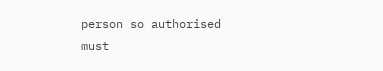person so authorised must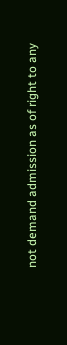not demand admission as of right to any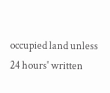occupied land unless 24 hours' written